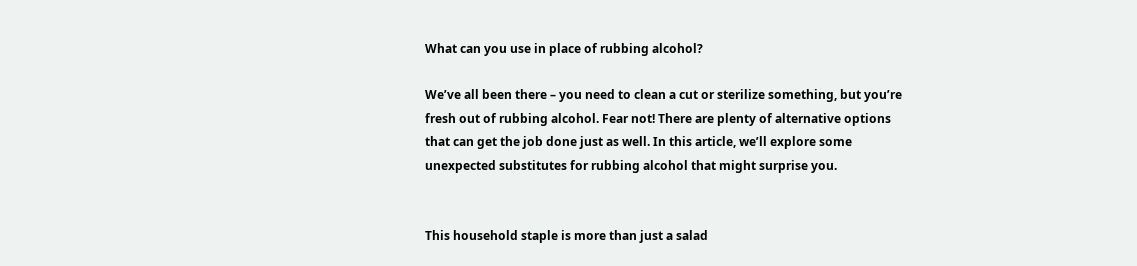What can you use in place of rubbing alcohol?

We’ve all been there – you need to clean a cut or sterilize something, but you’re fresh out of rubbing alcohol. Fear not! There are plenty of alternative options that can get the job done just as well. In this article, we’ll explore some unexpected substitutes for rubbing alcohol that might surprise you.


This household staple is more than just a salad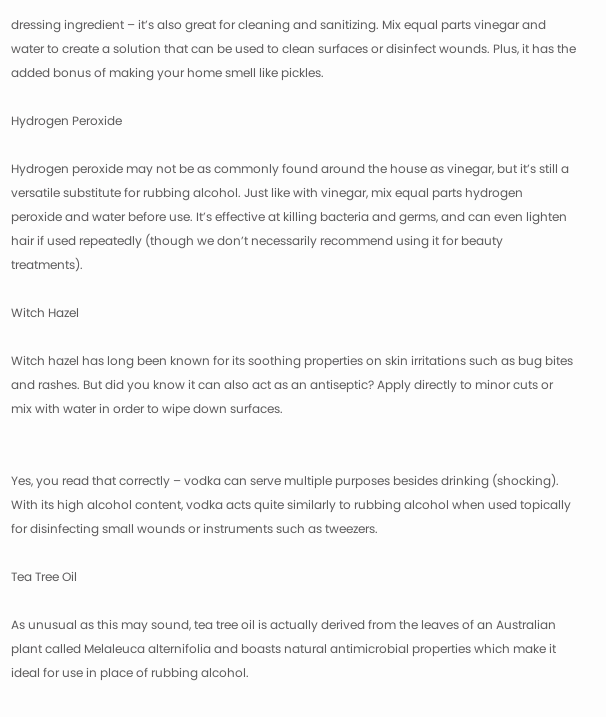dressing ingredient – it’s also great for cleaning and sanitizing. Mix equal parts vinegar and water to create a solution that can be used to clean surfaces or disinfect wounds. Plus, it has the added bonus of making your home smell like pickles.

Hydrogen Peroxide

Hydrogen peroxide may not be as commonly found around the house as vinegar, but it’s still a versatile substitute for rubbing alcohol. Just like with vinegar, mix equal parts hydrogen peroxide and water before use. It’s effective at killing bacteria and germs, and can even lighten hair if used repeatedly (though we don’t necessarily recommend using it for beauty treatments).

Witch Hazel

Witch hazel has long been known for its soothing properties on skin irritations such as bug bites and rashes. But did you know it can also act as an antiseptic? Apply directly to minor cuts or mix with water in order to wipe down surfaces.


Yes, you read that correctly – vodka can serve multiple purposes besides drinking (shocking). With its high alcohol content, vodka acts quite similarly to rubbing alcohol when used topically for disinfecting small wounds or instruments such as tweezers.

Tea Tree Oil

As unusual as this may sound, tea tree oil is actually derived from the leaves of an Australian plant called Melaleuca alternifolia and boasts natural antimicrobial properties which make it ideal for use in place of rubbing alcohol.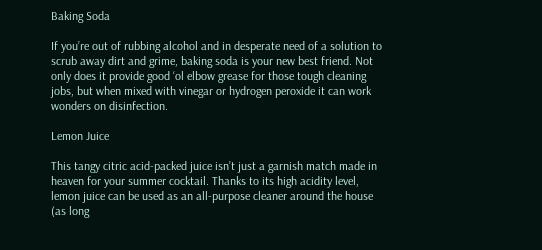Baking Soda

If you’re out of rubbing alcohol and in desperate need of a solution to scrub away dirt and grime, baking soda is your new best friend. Not only does it provide good ‘ol elbow grease for those tough cleaning jobs, but when mixed with vinegar or hydrogen peroxide it can work wonders on disinfection.

Lemon Juice

This tangy citric acid-packed juice isn’t just a garnish match made in heaven for your summer cocktail. Thanks to its high acidity level, lemon juice can be used as an all-purpose cleaner around the house (as long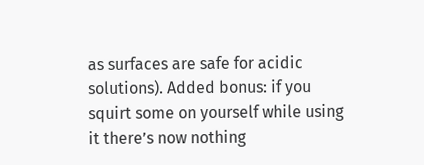as surfaces are safe for acidic solutions). Added bonus: if you squirt some on yourself while using it there’s now nothing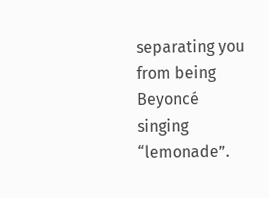separating you from being Beyoncé singing “lemonade”.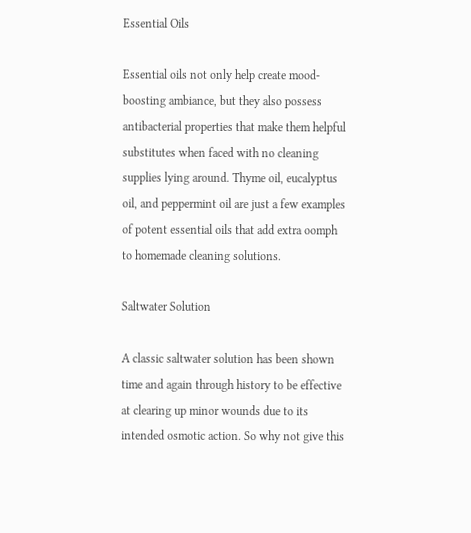Essential Oils

Essential oils not only help create mood-boosting ambiance, but they also possess antibacterial properties that make them helpful substitutes when faced with no cleaning supplies lying around. Thyme oil, eucalyptus oil, and peppermint oil are just a few examples of potent essential oils that add extra oomph to homemade cleaning solutions.

Saltwater Solution

A classic saltwater solution has been shown time and again through history to be effective at clearing up minor wounds due to its intended osmotic action. So why not give this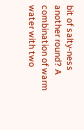bit of salty-ness another round? A combination of warm water with two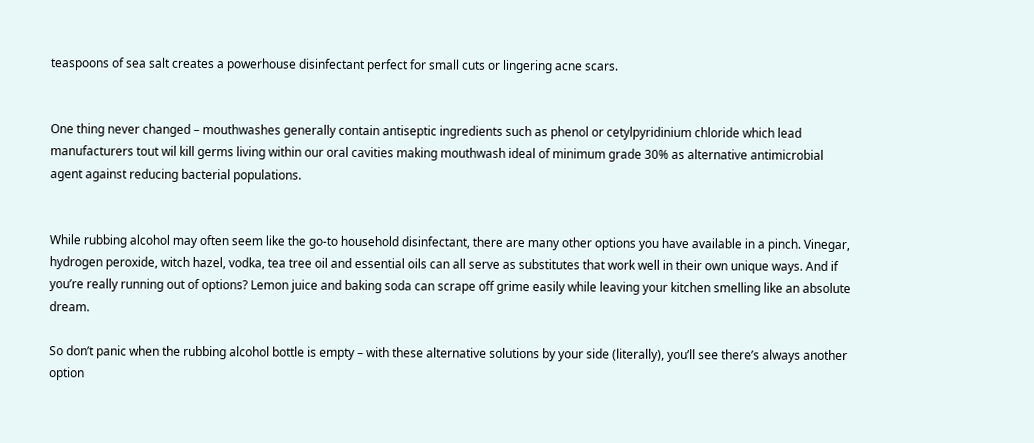teaspoons of sea salt creates a powerhouse disinfectant perfect for small cuts or lingering acne scars.


One thing never changed – mouthwashes generally contain antiseptic ingredients such as phenol or cetylpyridinium chloride which lead manufacturers tout wil kill germs living within our oral cavities making mouthwash ideal of minimum grade 30% as alternative antimicrobial agent against reducing bacterial populations.


While rubbing alcohol may often seem like the go-to household disinfectant, there are many other options you have available in a pinch. Vinegar, hydrogen peroxide, witch hazel, vodka, tea tree oil and essential oils can all serve as substitutes that work well in their own unique ways. And if you’re really running out of options? Lemon juice and baking soda can scrape off grime easily while leaving your kitchen smelling like an absolute dream.

So don’t panic when the rubbing alcohol bottle is empty – with these alternative solutions by your side (literally), you’ll see there’s always another option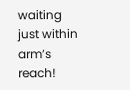waiting just within arm’s reach!